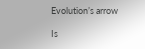Evolution’s arrow

Is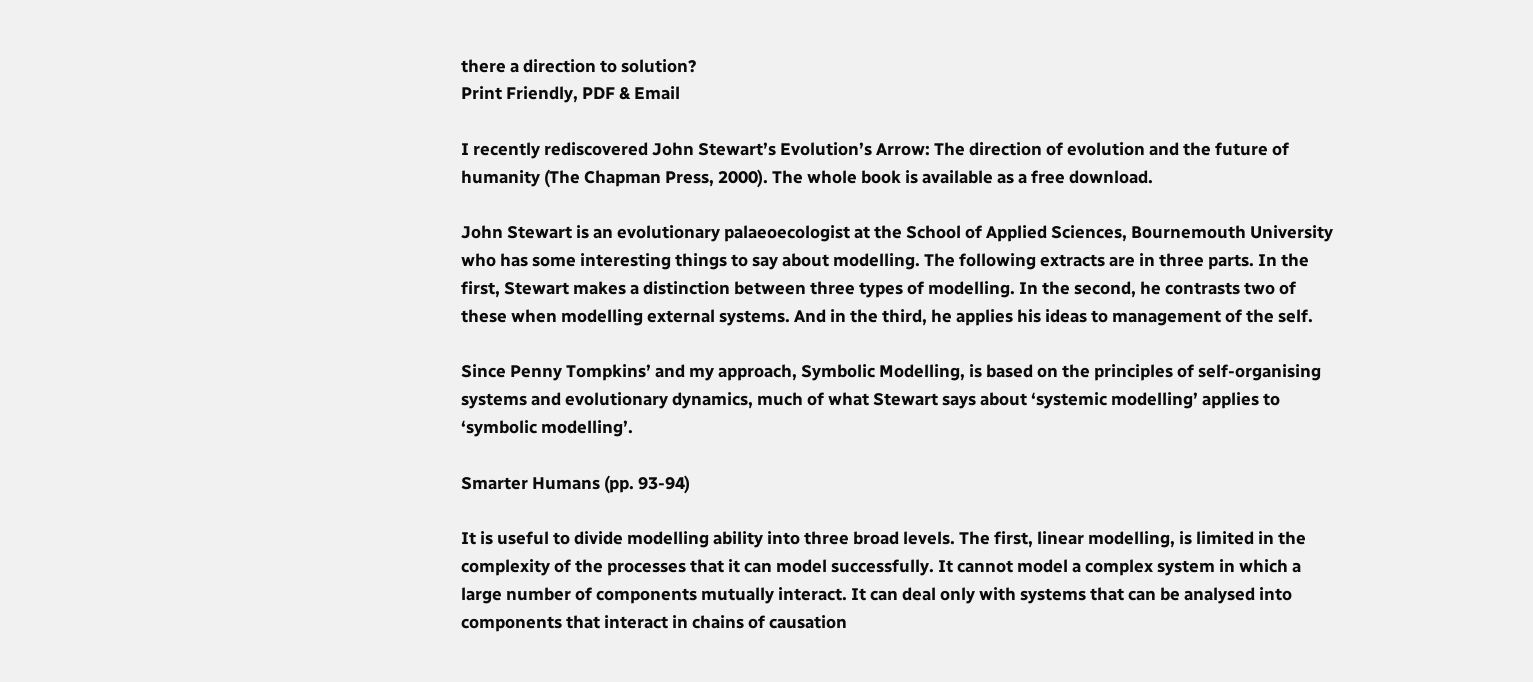there a direction to solution?
Print Friendly, PDF & Email

I recently rediscovered John Stewart’s Evolution’s Arrow: The direction of evolution and the future of humanity (The Chapman Press, 2000). The whole book is available as a free download.

John Stewart is an evolutionary palaeoecologist at the School of Applied Sciences, Bournemouth University who has some interesting things to say about modelling. The following extracts are in three parts. In the first, Stewart makes a distinction between three types of modelling. In the second, he contrasts two of these when modelling external systems. And in the third, he applies his ideas to management of the self.

Since Penny Tompkins’ and my approach, Symbolic Modelling, is based on the principles of self-organising systems and evolutionary dynamics, much of what Stewart says about ‘systemic modelling’ applies to ‘symbolic modelling’.

Smarter Humans (pp. 93-94)

It is useful to divide modelling ability into three broad levels. The first, linear modelling, is limited in the complexity of the processes that it can model successfully. It cannot model a complex system in which a large number of components mutually interact. It can deal only with systems that can be analysed into components that interact in chains of causation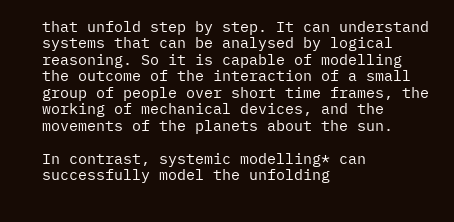that unfold step by step. It can understand systems that can be analysed by logical reasoning. So it is capable of modelling the outcome of the interaction of a small group of people over short time frames, the working of mechanical devices, and the movements of the planets about the sun.

In contrast, systemic modelling* can successfully model the unfolding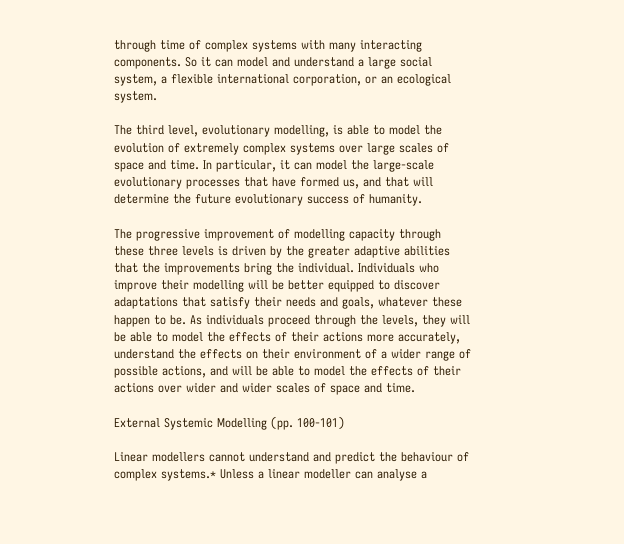through time of complex systems with many interacting components. So it can model and understand a large social system, a flexible international corporation, or an ecological system.

The third level, evolutionary modelling, is able to model the evolution of extremely complex systems over large scales of space and time. In particular, it can model the large-scale evolutionary processes that have formed us, and that will determine the future evolutionary success of humanity.

The progressive improvement of modelling capacity through these three levels is driven by the greater adaptive abilities that the improvements bring the individual. Individuals who improve their modelling will be better equipped to discover adaptations that satisfy their needs and goals, whatever these happen to be. As individuals proceed through the levels, they will be able to model the effects of their actions more accurately, understand the effects on their environment of a wider range of possible actions, and will be able to model the effects of their actions over wider and wider scales of space and time.

External Systemic Modelling (pp. 100-101)

Linear modellers cannot understand and predict the behaviour of complex systems.* Unless a linear modeller can analyse a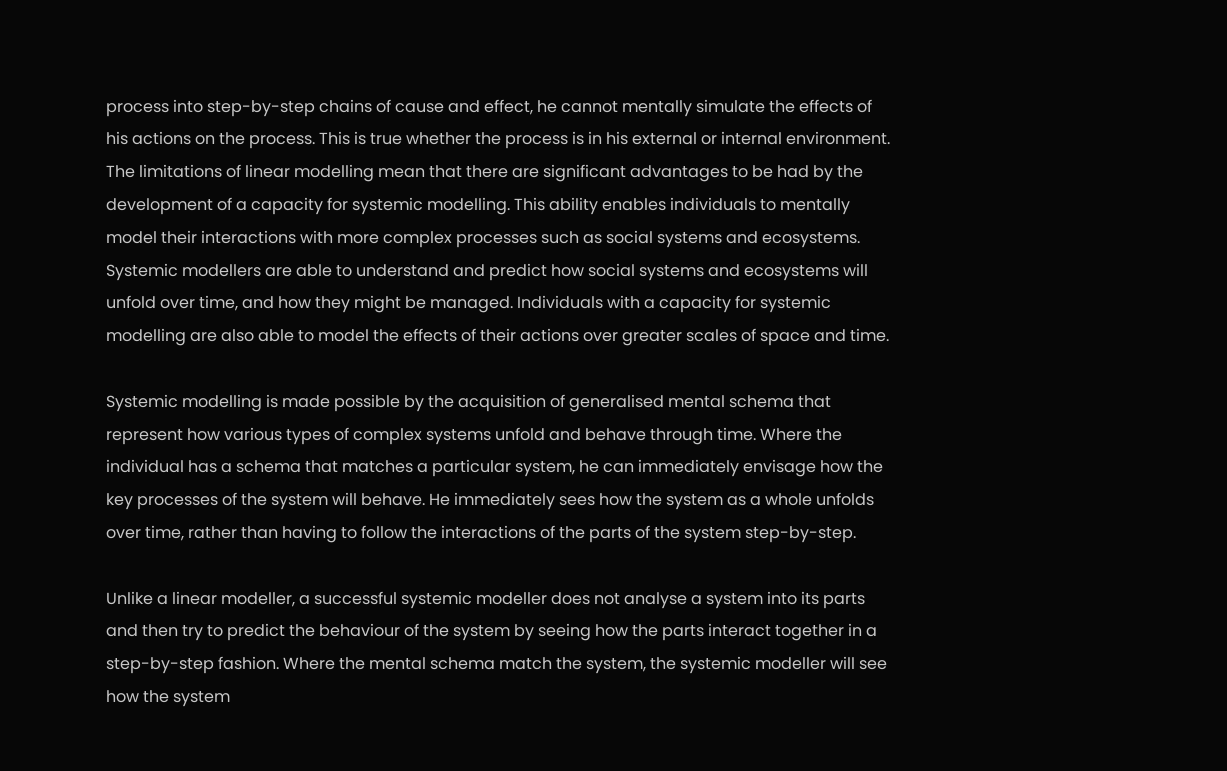process into step-by-step chains of cause and effect, he cannot mentally simulate the effects of his actions on the process. This is true whether the process is in his external or internal environment. The limitations of linear modelling mean that there are significant advantages to be had by the development of a capacity for systemic modelling. This ability enables individuals to mentally model their interactions with more complex processes such as social systems and ecosystems. Systemic modellers are able to understand and predict how social systems and ecosystems will unfold over time, and how they might be managed. Individuals with a capacity for systemic modelling are also able to model the effects of their actions over greater scales of space and time.

Systemic modelling is made possible by the acquisition of generalised mental schema that represent how various types of complex systems unfold and behave through time. Where the individual has a schema that matches a particular system, he can immediately envisage how the key processes of the system will behave. He immediately sees how the system as a whole unfolds over time, rather than having to follow the interactions of the parts of the system step-by-step.

Unlike a linear modeller, a successful systemic modeller does not analyse a system into its parts and then try to predict the behaviour of the system by seeing how the parts interact together in a step-by-step fashion. Where the mental schema match the system, the systemic modeller will see how the system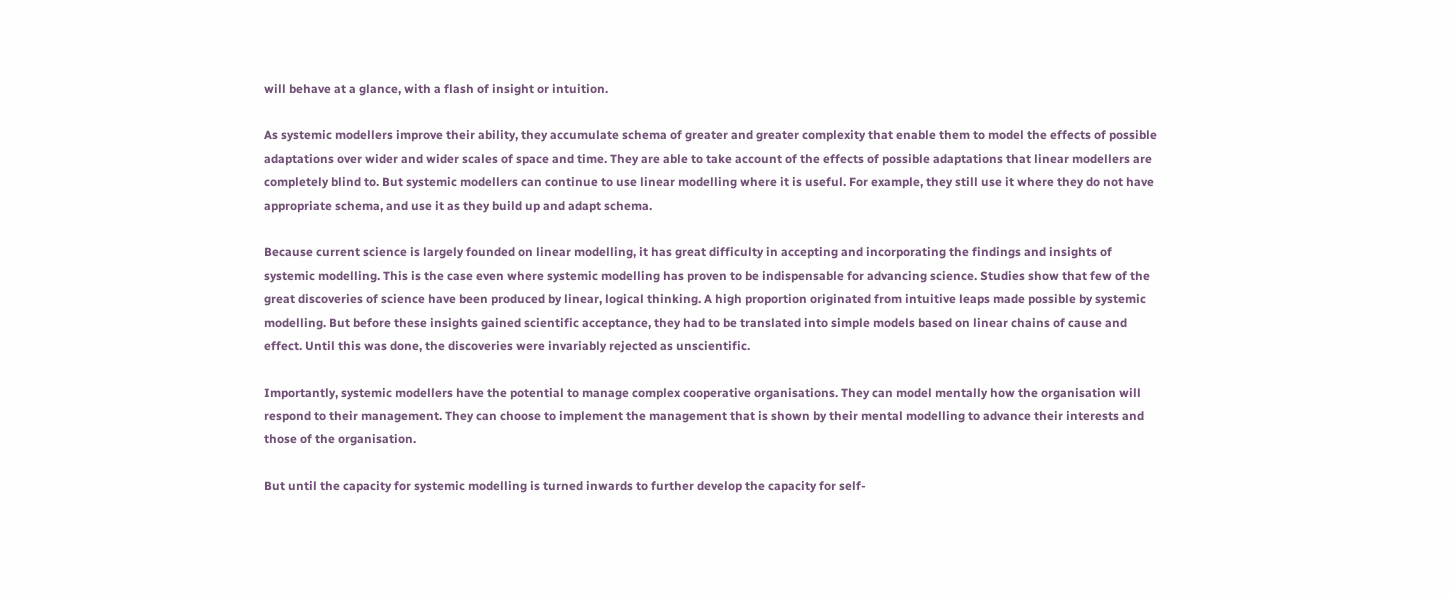will behave at a glance, with a flash of insight or intuition.

As systemic modellers improve their ability, they accumulate schema of greater and greater complexity that enable them to model the effects of possible adaptations over wider and wider scales of space and time. They are able to take account of the effects of possible adaptations that linear modellers are completely blind to. But systemic modellers can continue to use linear modelling where it is useful. For example, they still use it where they do not have appropriate schema, and use it as they build up and adapt schema.

Because current science is largely founded on linear modelling, it has great difficulty in accepting and incorporating the findings and insights of systemic modelling. This is the case even where systemic modelling has proven to be indispensable for advancing science. Studies show that few of the great discoveries of science have been produced by linear, logical thinking. A high proportion originated from intuitive leaps made possible by systemic modelling. But before these insights gained scientific acceptance, they had to be translated into simple models based on linear chains of cause and effect. Until this was done, the discoveries were invariably rejected as unscientific.

Importantly, systemic modellers have the potential to manage complex cooperative organisations. They can model mentally how the organisation will respond to their management. They can choose to implement the management that is shown by their mental modelling to advance their interests and those of the organisation.

But until the capacity for systemic modelling is turned inwards to further develop the capacity for self-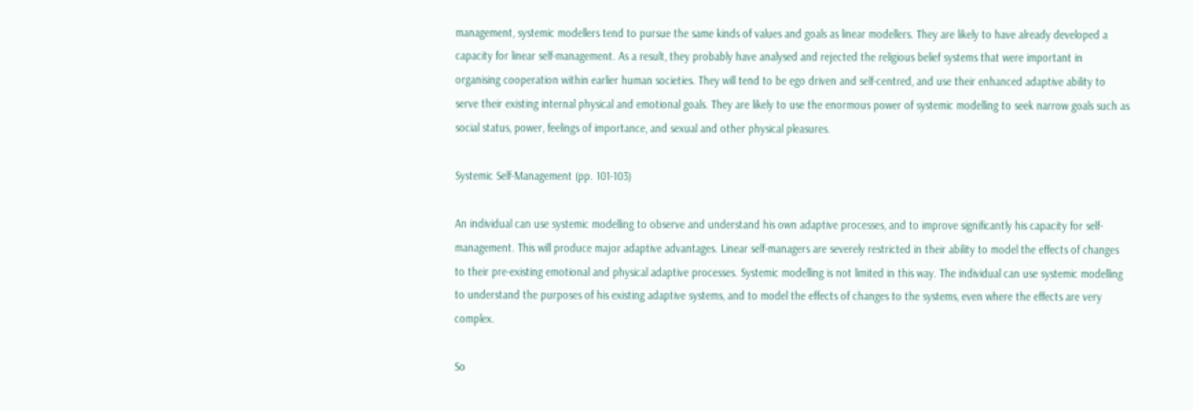management, systemic modellers tend to pursue the same kinds of values and goals as linear modellers. They are likely to have already developed a capacity for linear self-management. As a result, they probably have analysed and rejected the religious belief systems that were important in organising cooperation within earlier human societies. They will tend to be ego driven and self-centred, and use their enhanced adaptive ability to serve their existing internal physical and emotional goals. They are likely to use the enormous power of systemic modelling to seek narrow goals such as social status, power, feelings of importance, and sexual and other physical pleasures.

Systemic Self-Management (pp. 101-103)

An individual can use systemic modelling to observe and understand his own adaptive processes, and to improve significantly his capacity for self-management. This will produce major adaptive advantages. Linear self-managers are severely restricted in their ability to model the effects of changes to their pre-existing emotional and physical adaptive processes. Systemic modelling is not limited in this way. The individual can use systemic modelling to understand the purposes of his existing adaptive systems, and to model the effects of changes to the systems, even where the effects are very complex.

So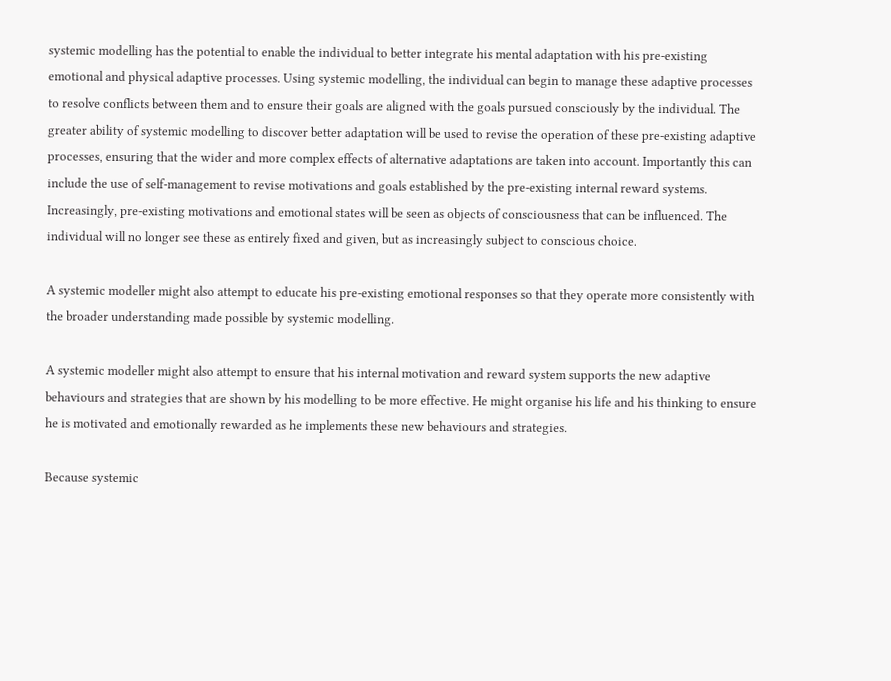systemic modelling has the potential to enable the individual to better integrate his mental adaptation with his pre-existing emotional and physical adaptive processes. Using systemic modelling, the individual can begin to manage these adaptive processes to resolve conflicts between them and to ensure their goals are aligned with the goals pursued consciously by the individual. The greater ability of systemic modelling to discover better adaptation will be used to revise the operation of these pre-existing adaptive processes, ensuring that the wider and more complex effects of alternative adaptations are taken into account. Importantly this can include the use of self-management to revise motivations and goals established by the pre-existing internal reward systems. Increasingly, pre-existing motivations and emotional states will be seen as objects of consciousness that can be influenced. The individual will no longer see these as entirely fixed and given, but as increasingly subject to conscious choice.

A systemic modeller might also attempt to educate his pre-existing emotional responses so that they operate more consistently with the broader understanding made possible by systemic modelling.

A systemic modeller might also attempt to ensure that his internal motivation and reward system supports the new adaptive behaviours and strategies that are shown by his modelling to be more effective. He might organise his life and his thinking to ensure he is motivated and emotionally rewarded as he implements these new behaviours and strategies.

Because systemic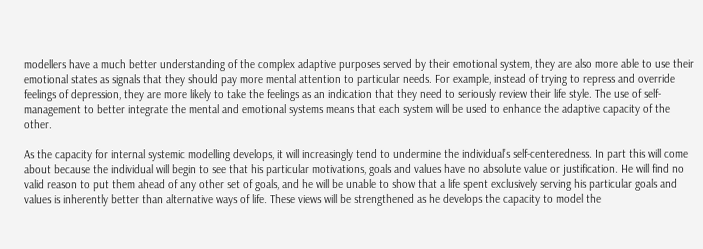modellers have a much better understanding of the complex adaptive purposes served by their emotional system, they are also more able to use their emotional states as signals that they should pay more mental attention to particular needs. For example, instead of trying to repress and override feelings of depression, they are more likely to take the feelings as an indication that they need to seriously review their life style. The use of self-management to better integrate the mental and emotional systems means that each system will be used to enhance the adaptive capacity of the other.

As the capacity for internal systemic modelling develops, it will increasingly tend to undermine the individual’s self-centeredness. In part this will come about because the individual will begin to see that his particular motivations, goals and values have no absolute value or justification. He will find no valid reason to put them ahead of any other set of goals, and he will be unable to show that a life spent exclusively serving his particular goals and values is inherently better than alternative ways of life. These views will be strengthened as he develops the capacity to model the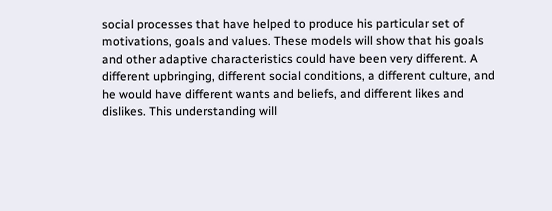social processes that have helped to produce his particular set of motivations, goals and values. These models will show that his goals and other adaptive characteristics could have been very different. A different upbringing, different social conditions, a different culture, and he would have different wants and beliefs, and different likes and dislikes. This understanding will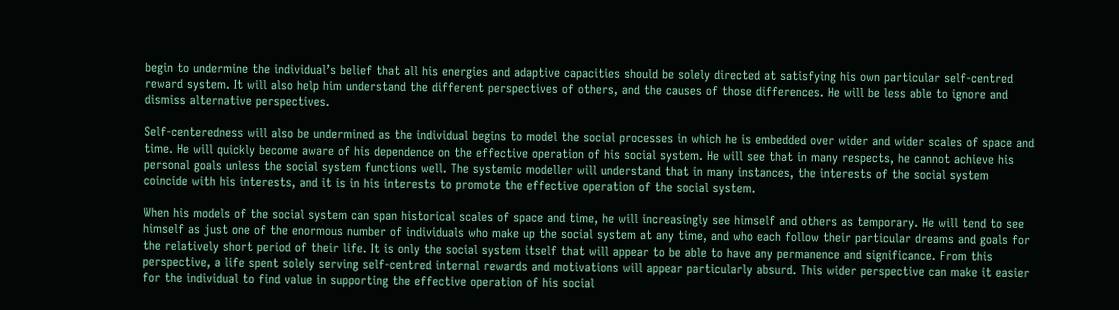begin to undermine the individual’s belief that all his energies and adaptive capacities should be solely directed at satisfying his own particular self-centred reward system. It will also help him understand the different perspectives of others, and the causes of those differences. He will be less able to ignore and dismiss alternative perspectives.

Self-centeredness will also be undermined as the individual begins to model the social processes in which he is embedded over wider and wider scales of space and time. He will quickly become aware of his dependence on the effective operation of his social system. He will see that in many respects, he cannot achieve his personal goals unless the social system functions well. The systemic modeller will understand that in many instances, the interests of the social system coincide with his interests, and it is in his interests to promote the effective operation of the social system.

When his models of the social system can span historical scales of space and time, he will increasingly see himself and others as temporary. He will tend to see himself as just one of the enormous number of individuals who make up the social system at any time, and who each follow their particular dreams and goals for the relatively short period of their life. It is only the social system itself that will appear to be able to have any permanence and significance. From this perspective, a life spent solely serving self-centred internal rewards and motivations will appear particularly absurd. This wider perspective can make it easier for the individual to find value in supporting the effective operation of his social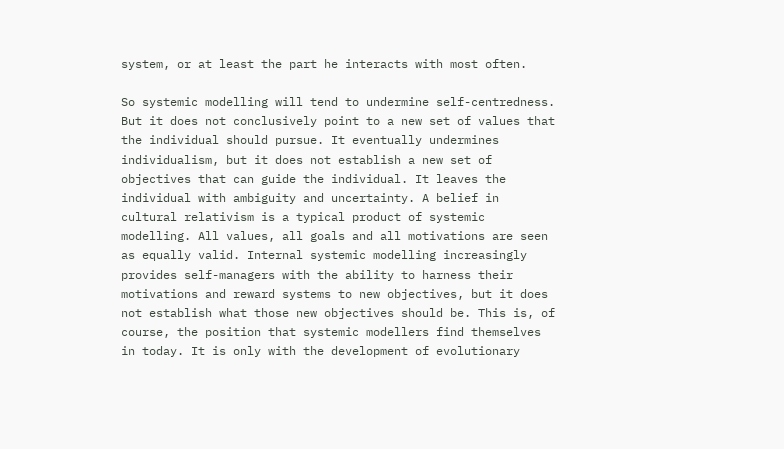system, or at least the part he interacts with most often.

So systemic modelling will tend to undermine self-centredness. But it does not conclusively point to a new set of values that the individual should pursue. It eventually undermines individualism, but it does not establish a new set of objectives that can guide the individual. It leaves the individual with ambiguity and uncertainty. A belief in cultural relativism is a typical product of systemic modelling. All values, all goals and all motivations are seen as equally valid. Internal systemic modelling increasingly provides self-managers with the ability to harness their motivations and reward systems to new objectives, but it does not establish what those new objectives should be. This is, of course, the position that systemic modellers find themselves in today. It is only with the development of evolutionary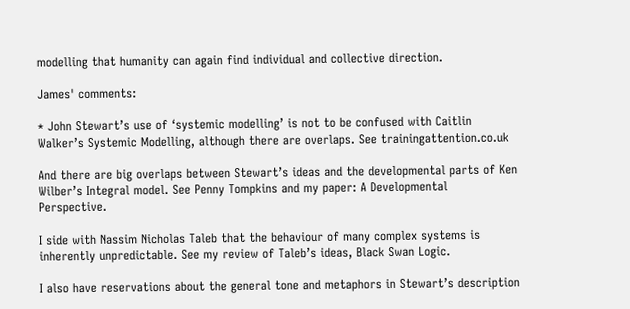modelling that humanity can again find individual and collective direction.

James' comments:

* John Stewart’s use of ‘systemic modelling’ is not to be confused with Caitlin Walker’s Systemic Modelling, although there are overlaps. See trainingattention.co.uk

And there are big overlaps between Stewart’s ideas and the developmental parts of Ken Wilber’s Integral model. See Penny Tompkins and my paper: A Developmental Perspective.

I side with Nassim Nicholas Taleb that the behaviour of many complex systems is inherently unpredictable. See my review of Taleb’s ideas, Black Swan Logic.

I also have reservations about the general tone and metaphors in Stewart’s description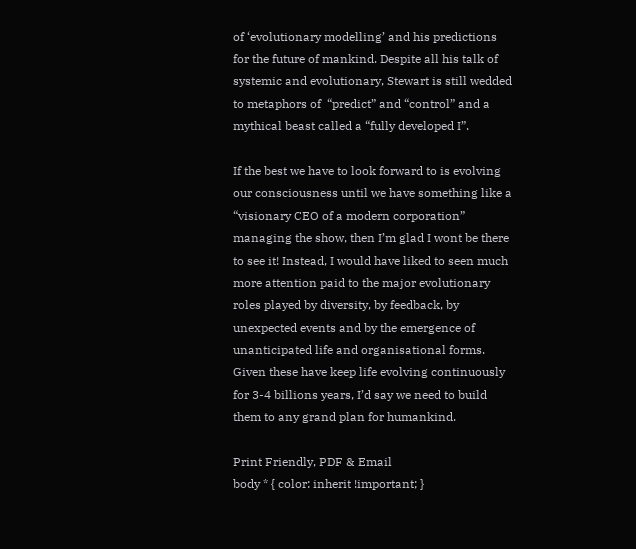of ‘evolutionary modelling’ and his predictions for the future of mankind. Despite all his talk of systemic and evolutionary, Stewart is still wedded to metaphors of  “predict” and “control” and a mythical beast called a “fully developed I”.

If the best we have to look forward to is evolving our consciousness until we have something like a “visionary CEO of a modern corporation” managing the show, then I’m glad I wont be there to see it! Instead, I would have liked to seen much more attention paid to the major evolutionary roles played by diversity, by feedback, by unexpected events and by the emergence of unanticipated life and organisational forms. Given these have keep life evolving continuously for 3-4 billions years, I’d say we need to build them to any grand plan for humankind.

Print Friendly, PDF & Email
body * { color: inherit !important; }